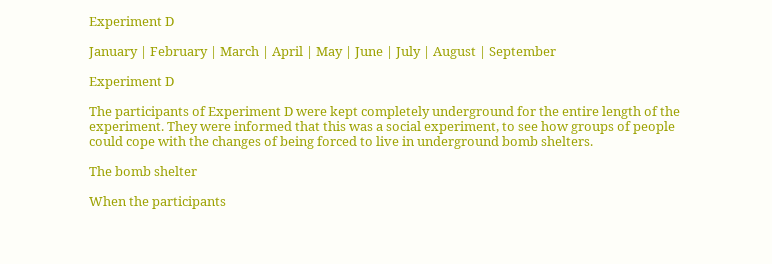Experiment D

January | February | March | April | May | June | July | August | September

Experiment D

The participants of Experiment D were kept completely underground for the entire length of the experiment. They were informed that this was a social experiment, to see how groups of people could cope with the changes of being forced to live in underground bomb shelters.

The bomb shelter

When the participants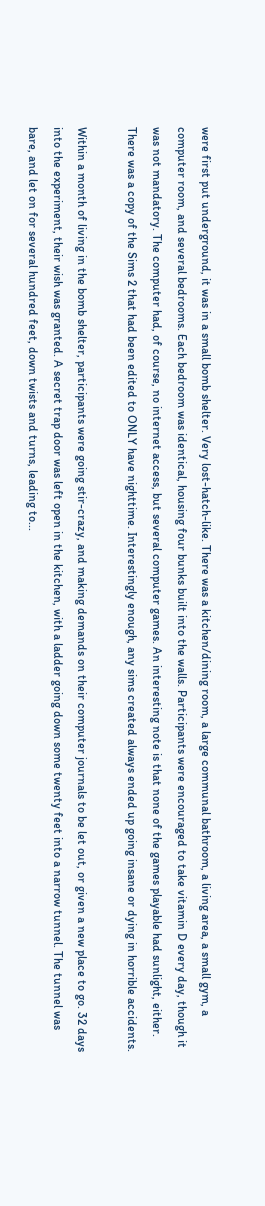were first put underground, it was in a small bomb shelter. Very lost-hatch-like. There was a kitchen/dining room, a large communal bathroom, a living area, a small gym, a computer room, and several bedrooms. Each bedroom was identical, housing four bunks built into the walls. Participants were encouraged to take vitamin D every day, though it was not mandatory. The computer had, of course, no internet access, but several computer games. An interesting note is that none of the games playable had sunlight, either. There was a copy of the Sims 2 that had been edited to ONLY have nighttime. Interestingly enough, any sims created always ended up going insane or dying in horrible accidents.

Within a month of living in the bomb shelter, participants were going stir-crazy, and making demands on their computer journals to be let out, or given a new place to go. 32 days into the experiment, their wish was granted. A secret trap door was left open in the kitchen, with a ladder going down some twenty feet into a narrow tunnel. The tunnel was bare, and let on for several hundred feet, down twists and turns, leading to...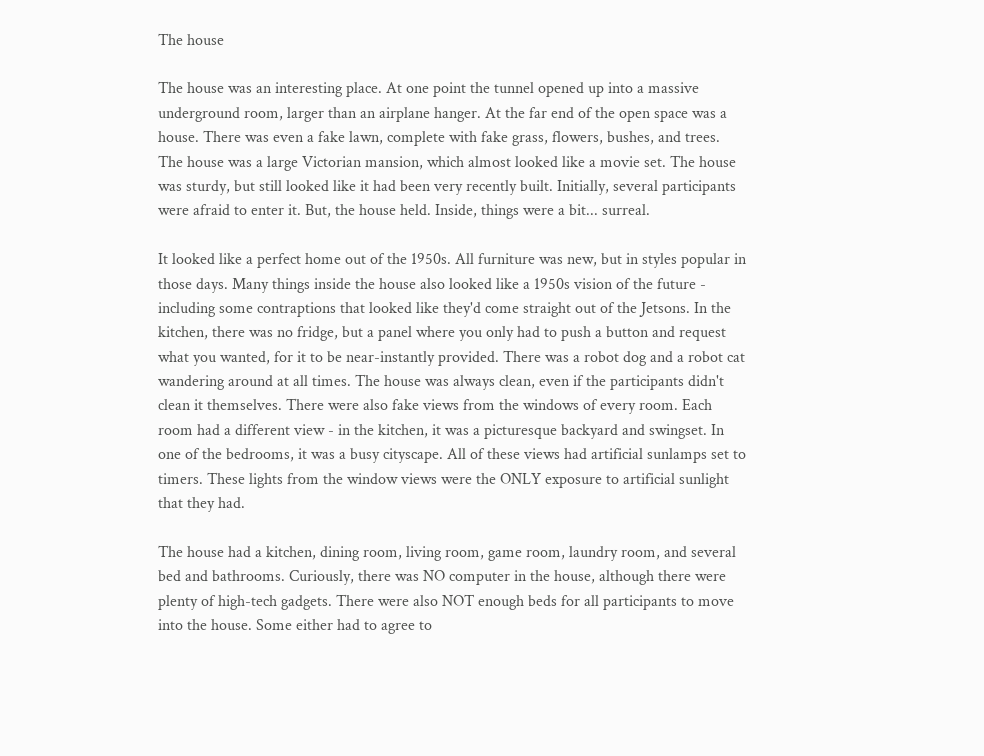The house

The house was an interesting place. At one point the tunnel opened up into a massive underground room, larger than an airplane hanger. At the far end of the open space was a house. There was even a fake lawn, complete with fake grass, flowers, bushes, and trees. The house was a large Victorian mansion, which almost looked like a movie set. The house was sturdy, but still looked like it had been very recently built. Initially, several participants were afraid to enter it. But, the house held. Inside, things were a bit... surreal.

It looked like a perfect home out of the 1950s. All furniture was new, but in styles popular in those days. Many things inside the house also looked like a 1950s vision of the future - including some contraptions that looked like they'd come straight out of the Jetsons. In the kitchen, there was no fridge, but a panel where you only had to push a button and request what you wanted, for it to be near-instantly provided. There was a robot dog and a robot cat wandering around at all times. The house was always clean, even if the participants didn't clean it themselves. There were also fake views from the windows of every room. Each room had a different view - in the kitchen, it was a picturesque backyard and swingset. In one of the bedrooms, it was a busy cityscape. All of these views had artificial sunlamps set to timers. These lights from the window views were the ONLY exposure to artificial sunlight that they had.

The house had a kitchen, dining room, living room, game room, laundry room, and several bed and bathrooms. Curiously, there was NO computer in the house, although there were plenty of high-tech gadgets. There were also NOT enough beds for all participants to move into the house. Some either had to agree to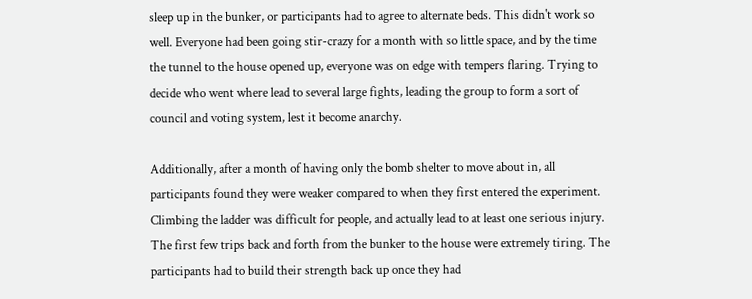sleep up in the bunker, or participants had to agree to alternate beds. This didn't work so well. Everyone had been going stir-crazy for a month with so little space, and by the time the tunnel to the house opened up, everyone was on edge with tempers flaring. Trying to decide who went where lead to several large fights, leading the group to form a sort of council and voting system, lest it become anarchy.

Additionally, after a month of having only the bomb shelter to move about in, all participants found they were weaker compared to when they first entered the experiment. Climbing the ladder was difficult for people, and actually lead to at least one serious injury. The first few trips back and forth from the bunker to the house were extremely tiring. The participants had to build their strength back up once they had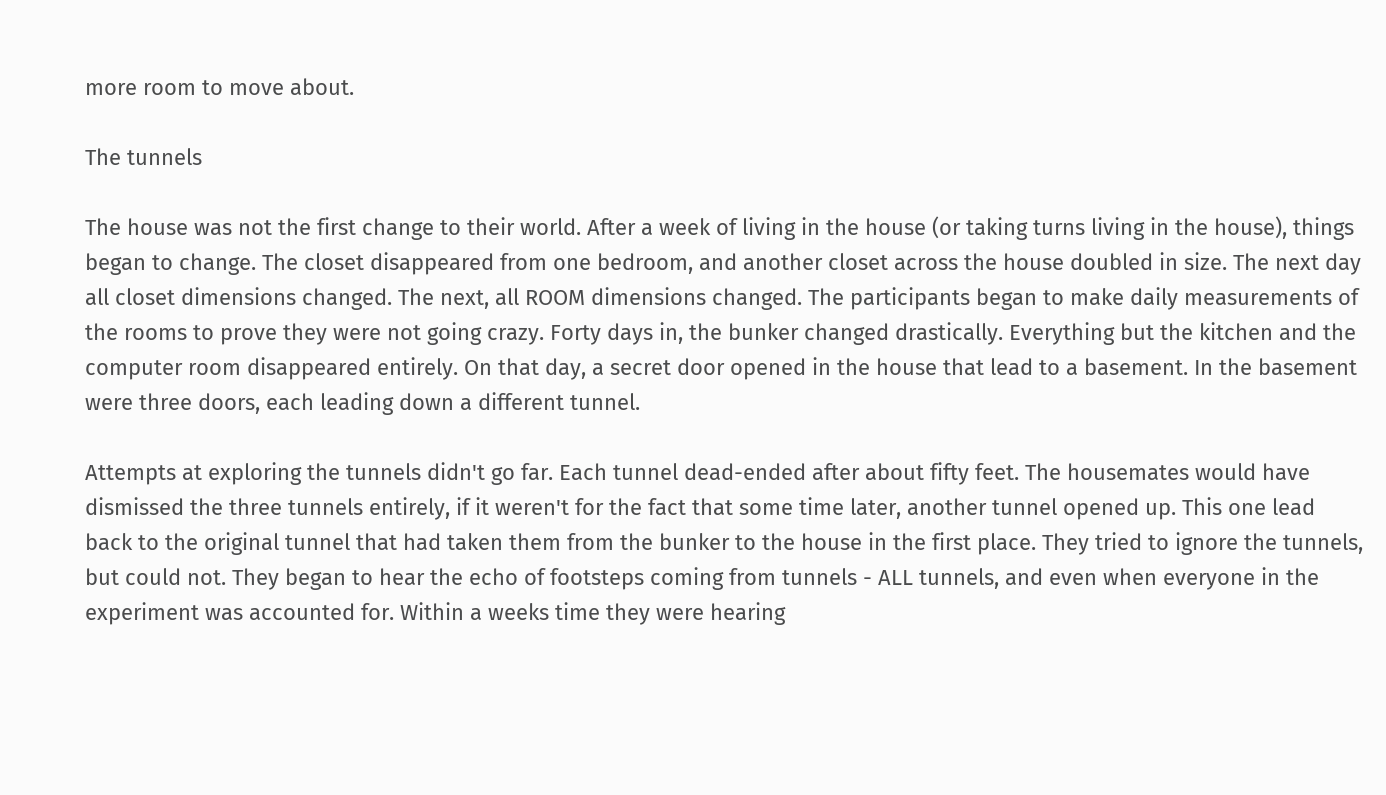more room to move about.

The tunnels

The house was not the first change to their world. After a week of living in the house (or taking turns living in the house), things began to change. The closet disappeared from one bedroom, and another closet across the house doubled in size. The next day all closet dimensions changed. The next, all ROOM dimensions changed. The participants began to make daily measurements of the rooms to prove they were not going crazy. Forty days in, the bunker changed drastically. Everything but the kitchen and the computer room disappeared entirely. On that day, a secret door opened in the house that lead to a basement. In the basement were three doors, each leading down a different tunnel.

Attempts at exploring the tunnels didn't go far. Each tunnel dead-ended after about fifty feet. The housemates would have dismissed the three tunnels entirely, if it weren't for the fact that some time later, another tunnel opened up. This one lead back to the original tunnel that had taken them from the bunker to the house in the first place. They tried to ignore the tunnels, but could not. They began to hear the echo of footsteps coming from tunnels - ALL tunnels, and even when everyone in the experiment was accounted for. Within a weeks time they were hearing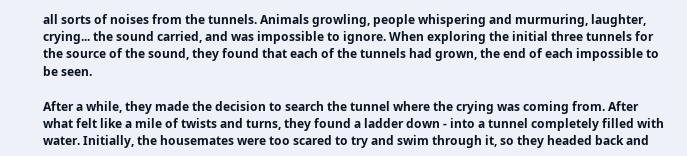all sorts of noises from the tunnels. Animals growling, people whispering and murmuring, laughter, crying... the sound carried, and was impossible to ignore. When exploring the initial three tunnels for the source of the sound, they found that each of the tunnels had grown, the end of each impossible to be seen.

After a while, they made the decision to search the tunnel where the crying was coming from. After what felt like a mile of twists and turns, they found a ladder down - into a tunnel completely filled with water. Initially, the housemates were too scared to try and swim through it, so they headed back and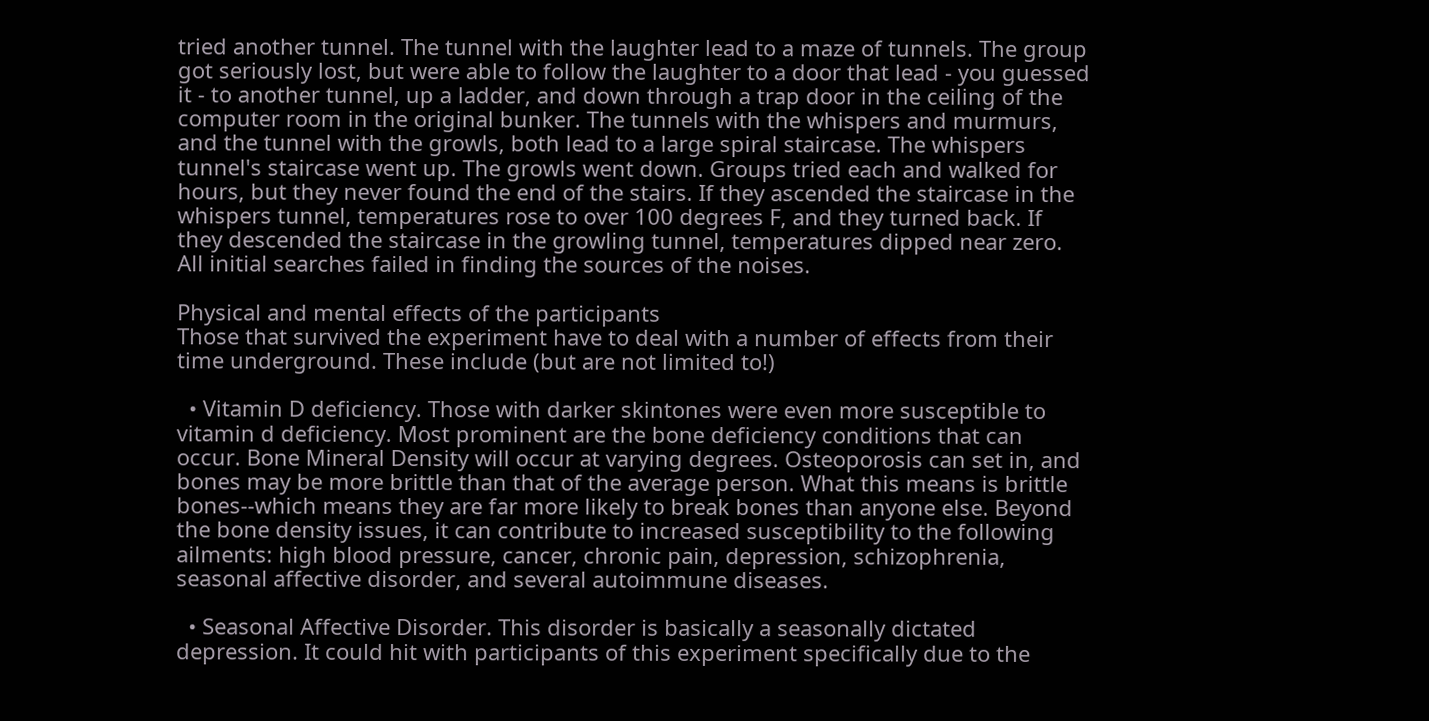tried another tunnel. The tunnel with the laughter lead to a maze of tunnels. The group got seriously lost, but were able to follow the laughter to a door that lead - you guessed it - to another tunnel, up a ladder, and down through a trap door in the ceiling of the computer room in the original bunker. The tunnels with the whispers and murmurs, and the tunnel with the growls, both lead to a large spiral staircase. The whispers tunnel's staircase went up. The growls went down. Groups tried each and walked for hours, but they never found the end of the stairs. If they ascended the staircase in the whispers tunnel, temperatures rose to over 100 degrees F, and they turned back. If they descended the staircase in the growling tunnel, temperatures dipped near zero. All initial searches failed in finding the sources of the noises.

Physical and mental effects of the participants
Those that survived the experiment have to deal with a number of effects from their time underground. These include (but are not limited to!)

  • Vitamin D deficiency. Those with darker skintones were even more susceptible to vitamin d deficiency. Most prominent are the bone deficiency conditions that can occur. Bone Mineral Density will occur at varying degrees. Osteoporosis can set in, and bones may be more brittle than that of the average person. What this means is brittle bones--which means they are far more likely to break bones than anyone else. Beyond the bone density issues, it can contribute to increased susceptibility to the following ailments: high blood pressure, cancer, chronic pain, depression, schizophrenia, seasonal affective disorder, and several autoimmune diseases.

  • Seasonal Affective Disorder. This disorder is basically a seasonally dictated depression. It could hit with participants of this experiment specifically due to the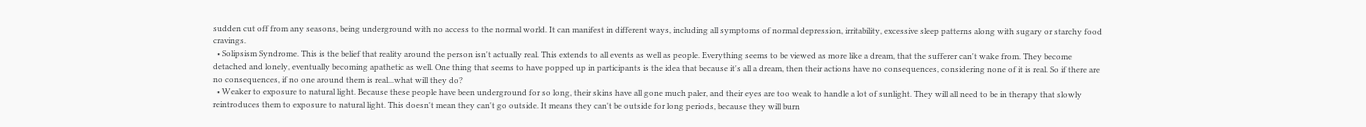sudden cut off from any seasons, being underground with no access to the normal world. It can manifest in different ways, including all symptoms of normal depression, irritability, excessive sleep patterns along with sugary or starchy food cravings.
  • Solipsism Syndrome. This is the belief that reality around the person isn't actually real. This extends to all events as well as people. Everything seems to be viewed as more like a dream, that the sufferer can't wake from. They become detached and lonely, eventually becoming apathetic as well. One thing that seems to have popped up in participants is the idea that because it's all a dream, then their actions have no consequences, considering none of it is real. So if there are no consequences, if no one around them is real...what will they do?
  • Weaker to exposure to natural light. Because these people have been underground for so long, their skins have all gone much paler, and their eyes are too weak to handle a lot of sunlight. They will all need to be in therapy that slowly reintroduces them to exposure to natural light. This doesn't mean they can't go outside. It means they can't be outside for long periods, because they will burn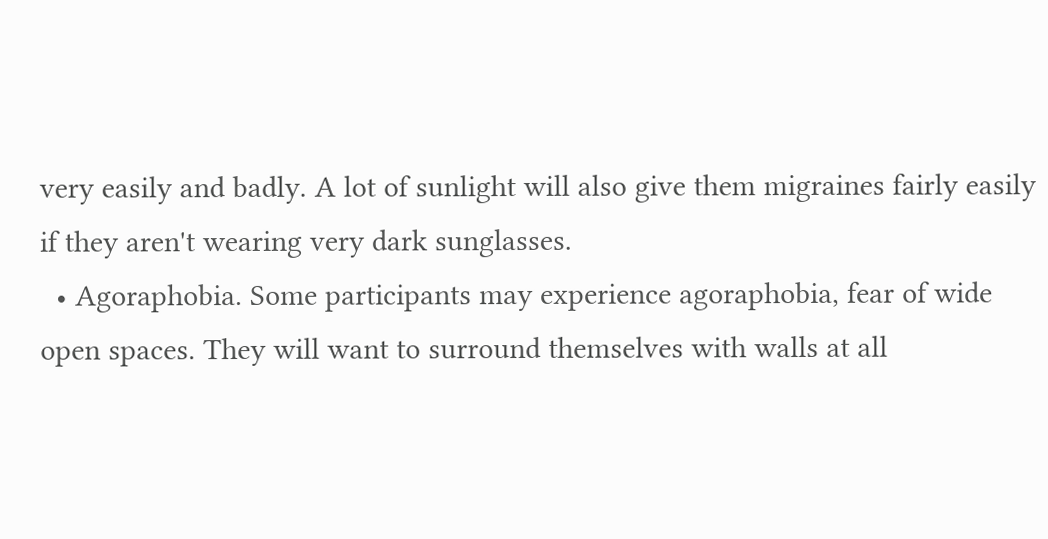very easily and badly. A lot of sunlight will also give them migraines fairly easily if they aren't wearing very dark sunglasses.
  • Agoraphobia. Some participants may experience agoraphobia, fear of wide open spaces. They will want to surround themselves with walls at all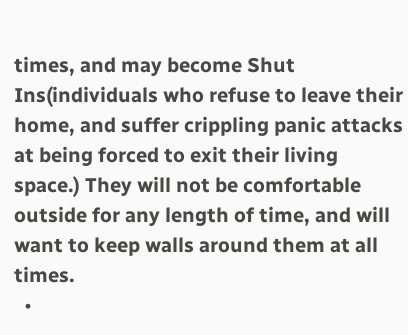times, and may become Shut Ins(individuals who refuse to leave their home, and suffer crippling panic attacks at being forced to exit their living space.) They will not be comfortable outside for any length of time, and will want to keep walls around them at all times.
  •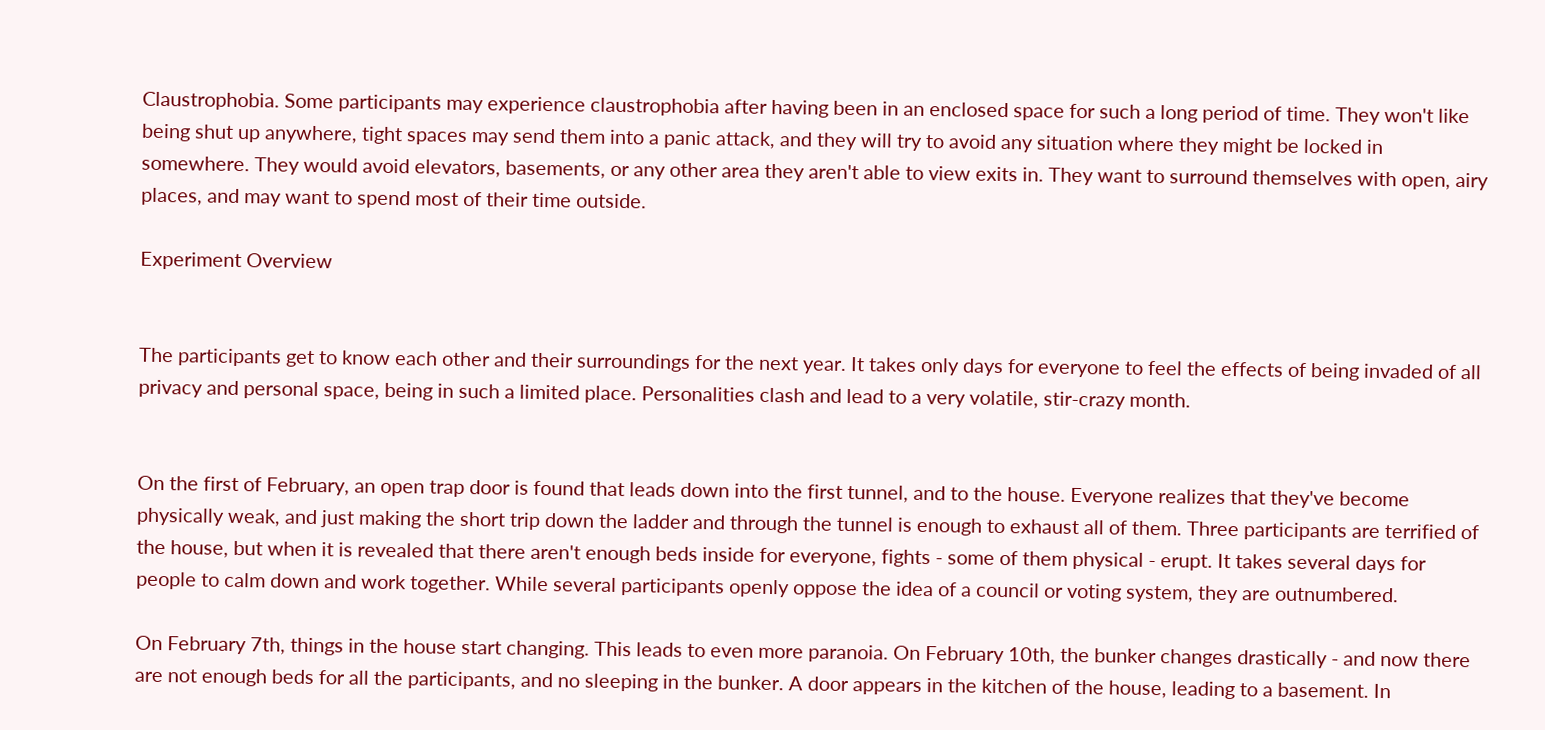Claustrophobia. Some participants may experience claustrophobia after having been in an enclosed space for such a long period of time. They won't like being shut up anywhere, tight spaces may send them into a panic attack, and they will try to avoid any situation where they might be locked in somewhere. They would avoid elevators, basements, or any other area they aren't able to view exits in. They want to surround themselves with open, airy places, and may want to spend most of their time outside.

Experiment Overview


The participants get to know each other and their surroundings for the next year. It takes only days for everyone to feel the effects of being invaded of all privacy and personal space, being in such a limited place. Personalities clash and lead to a very volatile, stir-crazy month.


On the first of February, an open trap door is found that leads down into the first tunnel, and to the house. Everyone realizes that they've become physically weak, and just making the short trip down the ladder and through the tunnel is enough to exhaust all of them. Three participants are terrified of the house, but when it is revealed that there aren't enough beds inside for everyone, fights - some of them physical - erupt. It takes several days for people to calm down and work together. While several participants openly oppose the idea of a council or voting system, they are outnumbered.

On February 7th, things in the house start changing. This leads to even more paranoia. On February 10th, the bunker changes drastically - and now there are not enough beds for all the participants, and no sleeping in the bunker. A door appears in the kitchen of the house, leading to a basement. In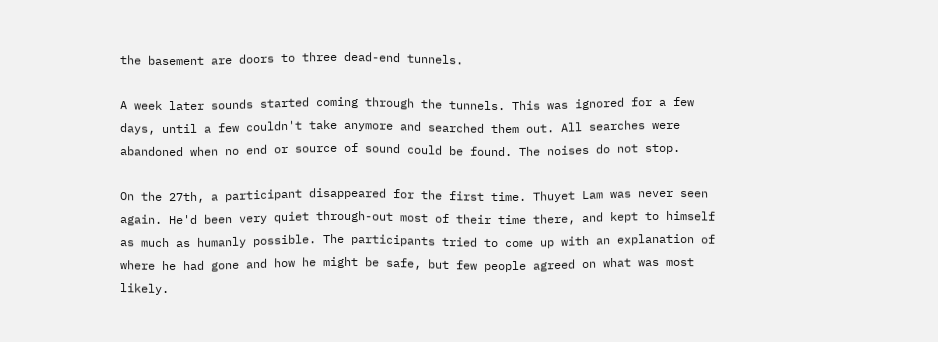the basement are doors to three dead-end tunnels.

A week later sounds started coming through the tunnels. This was ignored for a few days, until a few couldn't take anymore and searched them out. All searches were abandoned when no end or source of sound could be found. The noises do not stop.

On the 27th, a participant disappeared for the first time. Thuyet Lam was never seen again. He'd been very quiet through-out most of their time there, and kept to himself as much as humanly possible. The participants tried to come up with an explanation of where he had gone and how he might be safe, but few people agreed on what was most likely.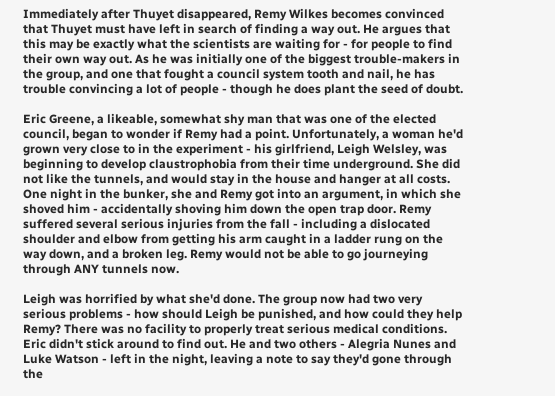Immediately after Thuyet disappeared, Remy Wilkes becomes convinced that Thuyet must have left in search of finding a way out. He argues that this may be exactly what the scientists are waiting for - for people to find their own way out. As he was initially one of the biggest trouble-makers in the group, and one that fought a council system tooth and nail, he has trouble convincing a lot of people - though he does plant the seed of doubt.

Eric Greene, a likeable, somewhat shy man that was one of the elected council, began to wonder if Remy had a point. Unfortunately, a woman he'd grown very close to in the experiment - his girlfriend, Leigh Welsley, was beginning to develop claustrophobia from their time underground. She did not like the tunnels, and would stay in the house and hanger at all costs. One night in the bunker, she and Remy got into an argument, in which she shoved him - accidentally shoving him down the open trap door. Remy suffered several serious injuries from the fall - including a dislocated shoulder and elbow from getting his arm caught in a ladder rung on the way down, and a broken leg. Remy would not be able to go journeying through ANY tunnels now.

Leigh was horrified by what she'd done. The group now had two very serious problems - how should Leigh be punished, and how could they help Remy? There was no facility to properly treat serious medical conditions. Eric didn't stick around to find out. He and two others - Alegria Nunes and Luke Watson - left in the night, leaving a note to say they'd gone through the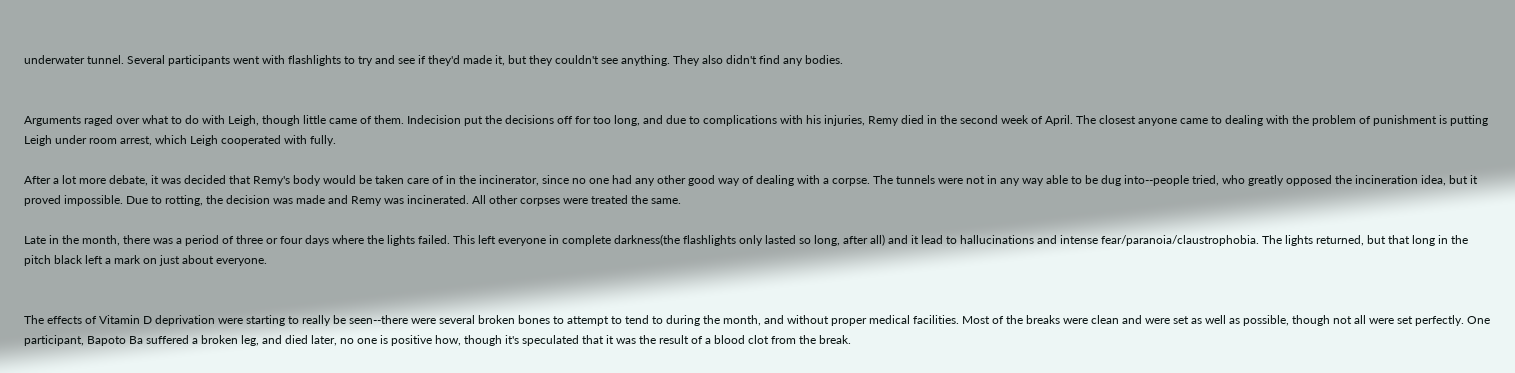underwater tunnel. Several participants went with flashlights to try and see if they'd made it, but they couldn't see anything. They also didn't find any bodies.


Arguments raged over what to do with Leigh, though little came of them. Indecision put the decisions off for too long, and due to complications with his injuries, Remy died in the second week of April. The closest anyone came to dealing with the problem of punishment is putting Leigh under room arrest, which Leigh cooperated with fully.

After a lot more debate, it was decided that Remy's body would be taken care of in the incinerator, since no one had any other good way of dealing with a corpse. The tunnels were not in any way able to be dug into--people tried, who greatly opposed the incineration idea, but it proved impossible. Due to rotting, the decision was made and Remy was incinerated. All other corpses were treated the same.

Late in the month, there was a period of three or four days where the lights failed. This left everyone in complete darkness(the flashlights only lasted so long, after all) and it lead to hallucinations and intense fear/paranoia/claustrophobia. The lights returned, but that long in the pitch black left a mark on just about everyone.


The effects of Vitamin D deprivation were starting to really be seen--there were several broken bones to attempt to tend to during the month, and without proper medical facilities. Most of the breaks were clean and were set as well as possible, though not all were set perfectly. One participant, Bapoto Ba suffered a broken leg, and died later, no one is positive how, though it's speculated that it was the result of a blood clot from the break.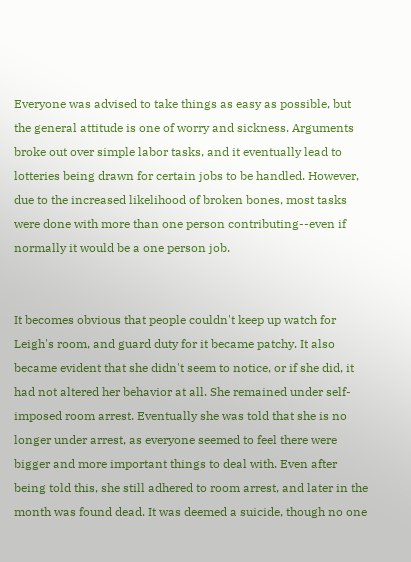Everyone was advised to take things as easy as possible, but the general attitude is one of worry and sickness. Arguments broke out over simple labor tasks, and it eventually lead to lotteries being drawn for certain jobs to be handled. However, due to the increased likelihood of broken bones, most tasks were done with more than one person contributing--even if normally it would be a one person job.


It becomes obvious that people couldn't keep up watch for Leigh's room, and guard duty for it became patchy. It also became evident that she didn't seem to notice, or if she did, it had not altered her behavior at all. She remained under self-imposed room arrest. Eventually she was told that she is no longer under arrest, as everyone seemed to feel there were bigger and more important things to deal with. Even after being told this, she still adhered to room arrest, and later in the month was found dead. It was deemed a suicide, though no one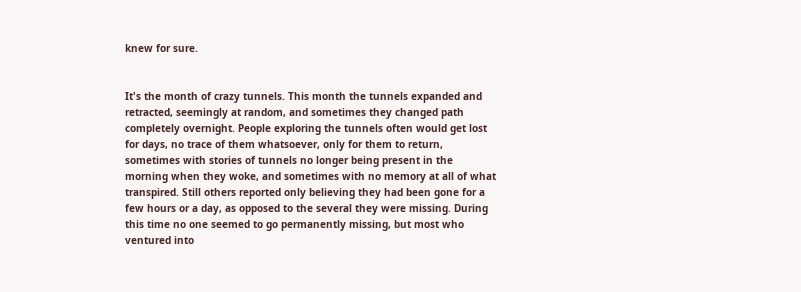knew for sure.


It's the month of crazy tunnels. This month the tunnels expanded and retracted, seemingly at random, and sometimes they changed path completely overnight. People exploring the tunnels often would get lost for days, no trace of them whatsoever, only for them to return, sometimes with stories of tunnels no longer being present in the morning when they woke, and sometimes with no memory at all of what transpired. Still others reported only believing they had been gone for a few hours or a day, as opposed to the several they were missing. During this time no one seemed to go permanently missing, but most who ventured into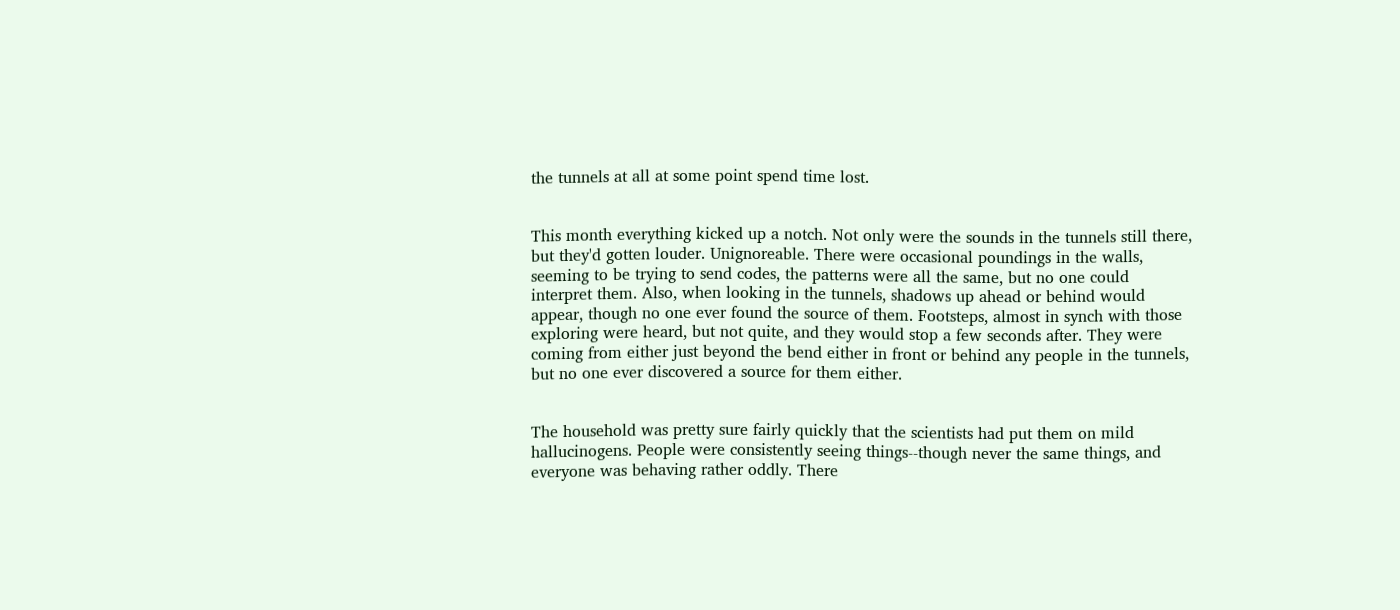the tunnels at all at some point spend time lost.


This month everything kicked up a notch. Not only were the sounds in the tunnels still there, but they'd gotten louder. Unignoreable. There were occasional poundings in the walls, seeming to be trying to send codes, the patterns were all the same, but no one could interpret them. Also, when looking in the tunnels, shadows up ahead or behind would appear, though no one ever found the source of them. Footsteps, almost in synch with those exploring were heard, but not quite, and they would stop a few seconds after. They were coming from either just beyond the bend either in front or behind any people in the tunnels, but no one ever discovered a source for them either.


The household was pretty sure fairly quickly that the scientists had put them on mild hallucinogens. People were consistently seeing things--though never the same things, and everyone was behaving rather oddly. There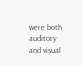were both auditory and visual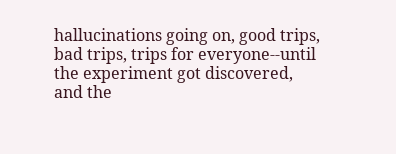hallucinations going on, good trips, bad trips, trips for everyone--until the experiment got discovered, and the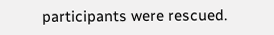participants were rescued.